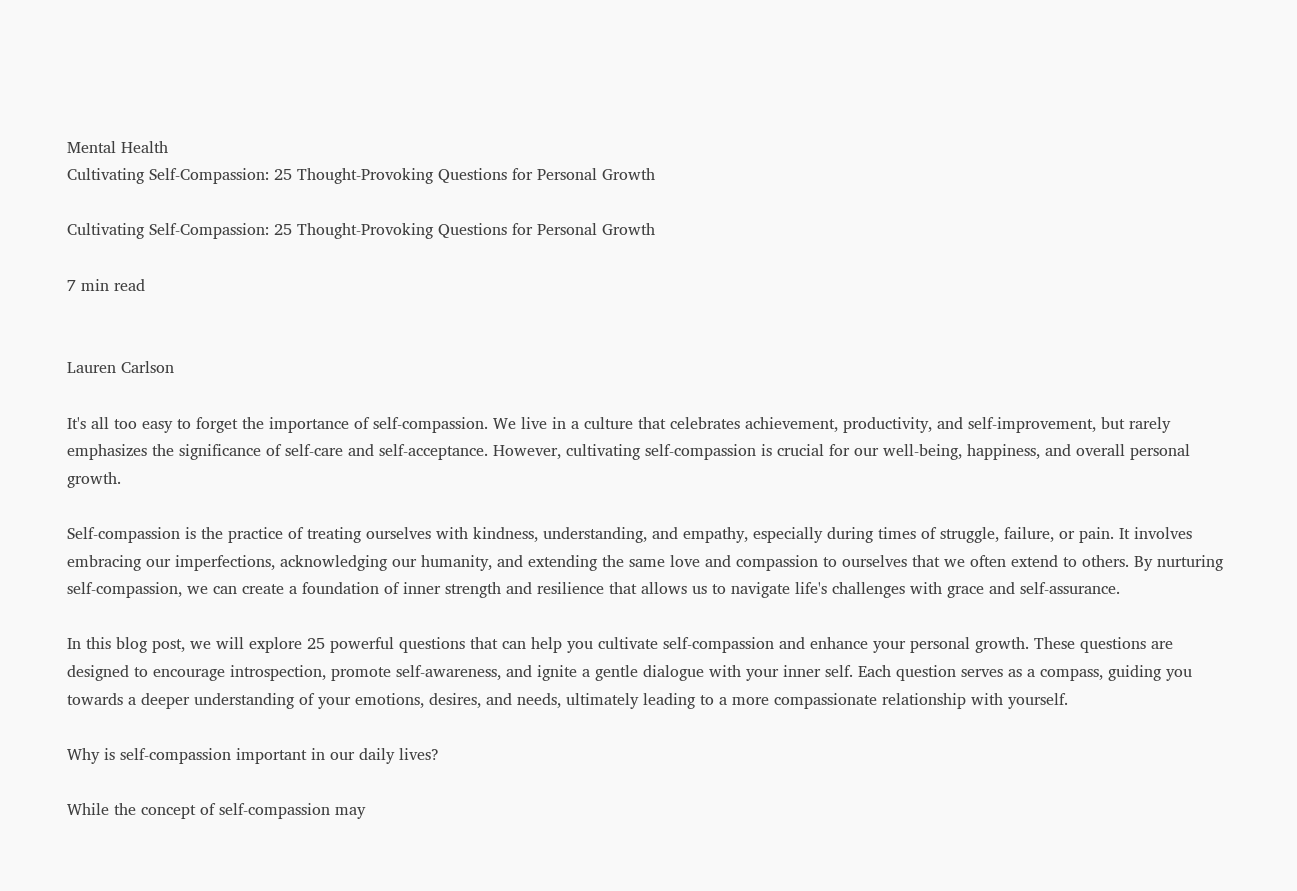Mental Health
Cultivating Self-Compassion: 25 Thought-Provoking Questions for Personal Growth

Cultivating Self-Compassion: 25 Thought-Provoking Questions for Personal Growth

7 min read


Lauren Carlson

It's all too easy to forget the importance of self-compassion. We live in a culture that celebrates achievement, productivity, and self-improvement, but rarely emphasizes the significance of self-care and self-acceptance. However, cultivating self-compassion is crucial for our well-being, happiness, and overall personal growth.

Self-compassion is the practice of treating ourselves with kindness, understanding, and empathy, especially during times of struggle, failure, or pain. It involves embracing our imperfections, acknowledging our humanity, and extending the same love and compassion to ourselves that we often extend to others. By nurturing self-compassion, we can create a foundation of inner strength and resilience that allows us to navigate life's challenges with grace and self-assurance.

In this blog post, we will explore 25 powerful questions that can help you cultivate self-compassion and enhance your personal growth. These questions are designed to encourage introspection, promote self-awareness, and ignite a gentle dialogue with your inner self. Each question serves as a compass, guiding you towards a deeper understanding of your emotions, desires, and needs, ultimately leading to a more compassionate relationship with yourself.

Why is self-compassion important in our daily lives?

While the concept of self-compassion may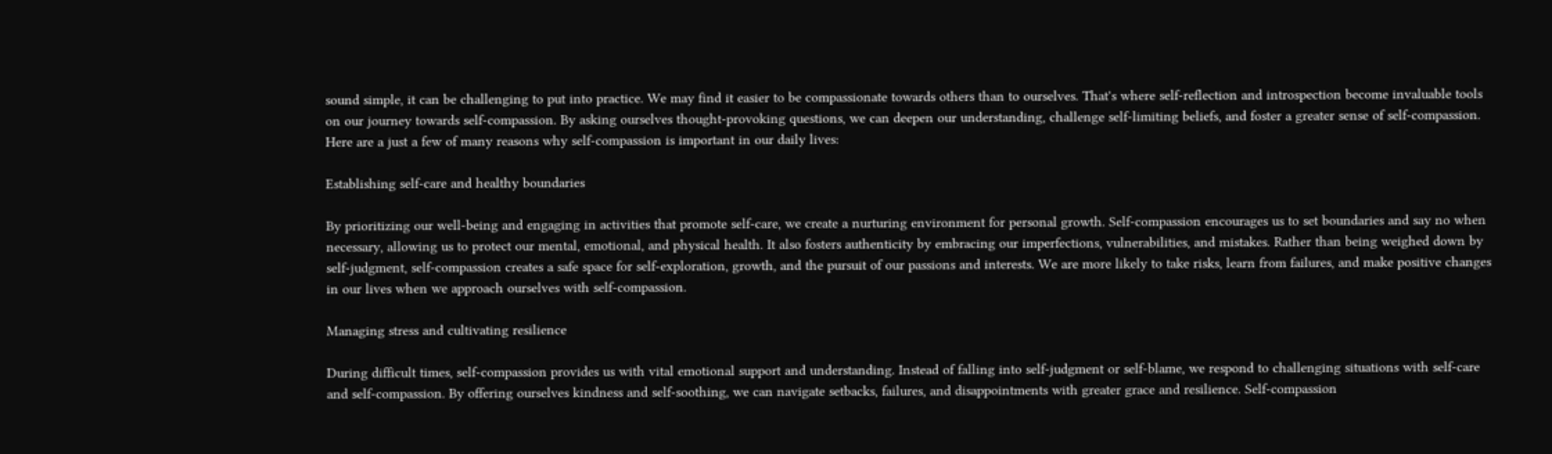sound simple, it can be challenging to put into practice. We may find it easier to be compassionate towards others than to ourselves. That's where self-reflection and introspection become invaluable tools on our journey towards self-compassion. By asking ourselves thought-provoking questions, we can deepen our understanding, challenge self-limiting beliefs, and foster a greater sense of self-compassion. Here are a just a few of many reasons why self-compassion is important in our daily lives:

Establishing self-care and healthy boundaries

By prioritizing our well-being and engaging in activities that promote self-care, we create a nurturing environment for personal growth. Self-compassion encourages us to set boundaries and say no when necessary, allowing us to protect our mental, emotional, and physical health. It also fosters authenticity by embracing our imperfections, vulnerabilities, and mistakes. Rather than being weighed down by self-judgment, self-compassion creates a safe space for self-exploration, growth, and the pursuit of our passions and interests. We are more likely to take risks, learn from failures, and make positive changes in our lives when we approach ourselves with self-compassion.

Managing stress and cultivating resilience

During difficult times, self-compassion provides us with vital emotional support and understanding. Instead of falling into self-judgment or self-blame, we respond to challenging situations with self-care and self-compassion. By offering ourselves kindness and self-soothing, we can navigate setbacks, failures, and disappointments with greater grace and resilience. Self-compassion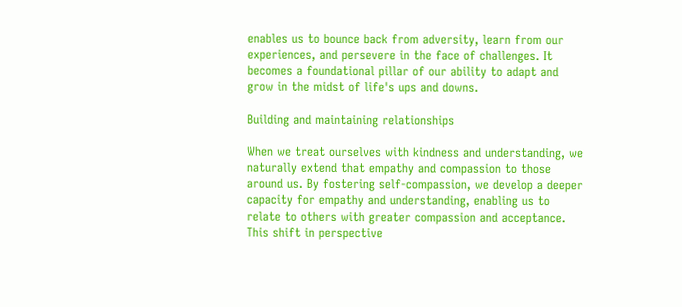enables us to bounce back from adversity, learn from our experiences, and persevere in the face of challenges. It becomes a foundational pillar of our ability to adapt and grow in the midst of life's ups and downs.

Building and maintaining relationships

When we treat ourselves with kindness and understanding, we naturally extend that empathy and compassion to those around us. By fostering self-compassion, we develop a deeper capacity for empathy and understanding, enabling us to relate to others with greater compassion and acceptance. This shift in perspective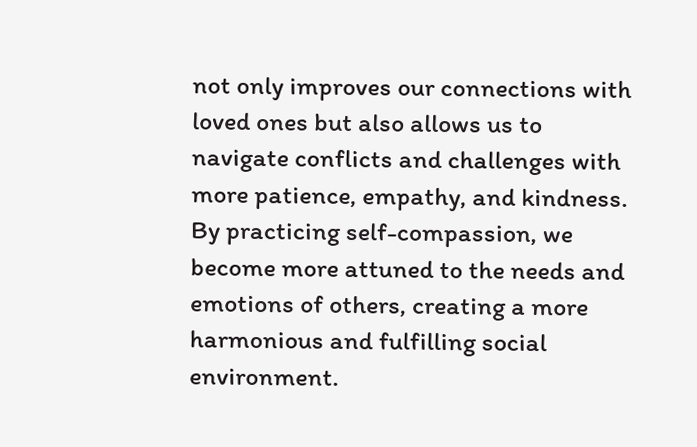not only improves our connections with loved ones but also allows us to navigate conflicts and challenges with more patience, empathy, and kindness. By practicing self-compassion, we become more attuned to the needs and emotions of others, creating a more harmonious and fulfilling social environment.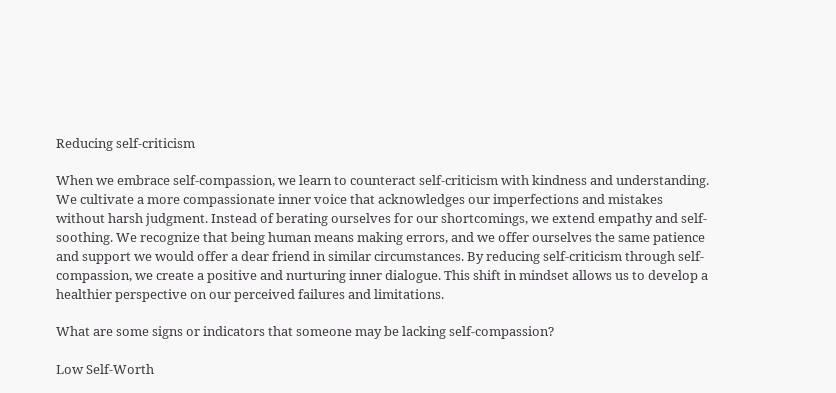Reducing self-criticism

When we embrace self-compassion, we learn to counteract self-criticism with kindness and understanding. We cultivate a more compassionate inner voice that acknowledges our imperfections and mistakes without harsh judgment. Instead of berating ourselves for our shortcomings, we extend empathy and self-soothing. We recognize that being human means making errors, and we offer ourselves the same patience and support we would offer a dear friend in similar circumstances. By reducing self-criticism through self-compassion, we create a positive and nurturing inner dialogue. This shift in mindset allows us to develop a healthier perspective on our perceived failures and limitations.

What are some signs or indicators that someone may be lacking self-compassion?

Low Self-Worth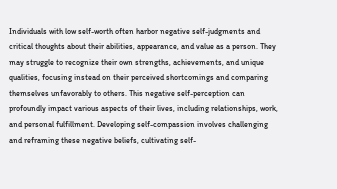Individuals with low self-worth often harbor negative self-judgments and critical thoughts about their abilities, appearance, and value as a person. They may struggle to recognize their own strengths, achievements, and unique qualities, focusing instead on their perceived shortcomings and comparing themselves unfavorably to others. This negative self-perception can profoundly impact various aspects of their lives, including relationships, work, and personal fulfillment. Developing self-compassion involves challenging and reframing these negative beliefs, cultivating self-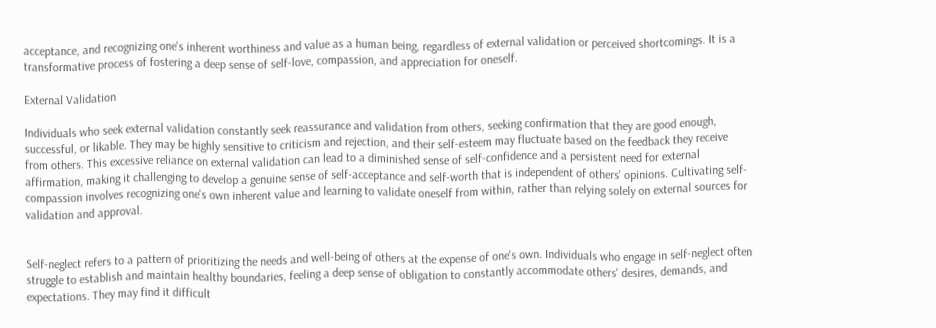acceptance, and recognizing one's inherent worthiness and value as a human being, regardless of external validation or perceived shortcomings. It is a transformative process of fostering a deep sense of self-love, compassion, and appreciation for oneself.

External Validation

Individuals who seek external validation constantly seek reassurance and validation from others, seeking confirmation that they are good enough, successful, or likable. They may be highly sensitive to criticism and rejection, and their self-esteem may fluctuate based on the feedback they receive from others. This excessive reliance on external validation can lead to a diminished sense of self-confidence and a persistent need for external affirmation, making it challenging to develop a genuine sense of self-acceptance and self-worth that is independent of others' opinions. Cultivating self-compassion involves recognizing one's own inherent value and learning to validate oneself from within, rather than relying solely on external sources for validation and approval.


Self-neglect refers to a pattern of prioritizing the needs and well-being of others at the expense of one's own. Individuals who engage in self-neglect often struggle to establish and maintain healthy boundaries, feeling a deep sense of obligation to constantly accommodate others' desires, demands, and expectations. They may find it difficult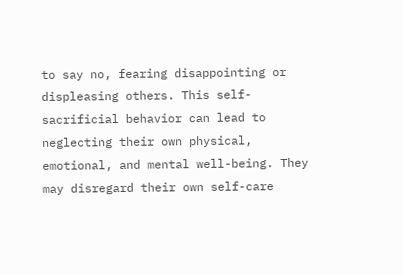to say no, fearing disappointing or displeasing others. This self-sacrificial behavior can lead to neglecting their own physical, emotional, and mental well-being. They may disregard their own self-care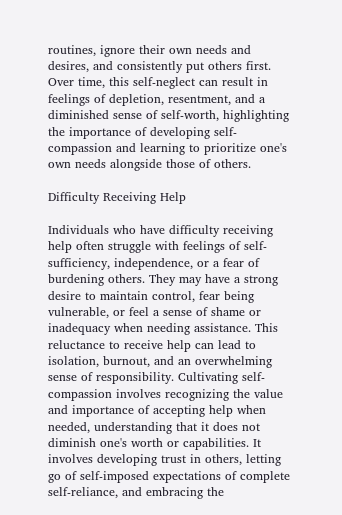routines, ignore their own needs and desires, and consistently put others first. Over time, this self-neglect can result in feelings of depletion, resentment, and a diminished sense of self-worth, highlighting the importance of developing self-compassion and learning to prioritize one's own needs alongside those of others.

Difficulty Receiving Help

Individuals who have difficulty receiving help often struggle with feelings of self-sufficiency, independence, or a fear of burdening others. They may have a strong desire to maintain control, fear being vulnerable, or feel a sense of shame or inadequacy when needing assistance. This reluctance to receive help can lead to isolation, burnout, and an overwhelming sense of responsibility. Cultivating self-compassion involves recognizing the value and importance of accepting help when needed, understanding that it does not diminish one's worth or capabilities. It involves developing trust in others, letting go of self-imposed expectations of complete self-reliance, and embracing the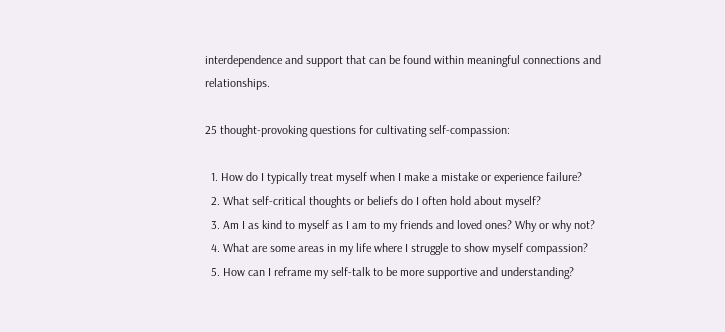interdependence and support that can be found within meaningful connections and relationships.

25 thought-provoking questions for cultivating self-compassion:

  1. How do I typically treat myself when I make a mistake or experience failure?
  2. What self-critical thoughts or beliefs do I often hold about myself?
  3. Am I as kind to myself as I am to my friends and loved ones? Why or why not?
  4. What are some areas in my life where I struggle to show myself compassion?
  5. How can I reframe my self-talk to be more supportive and understanding?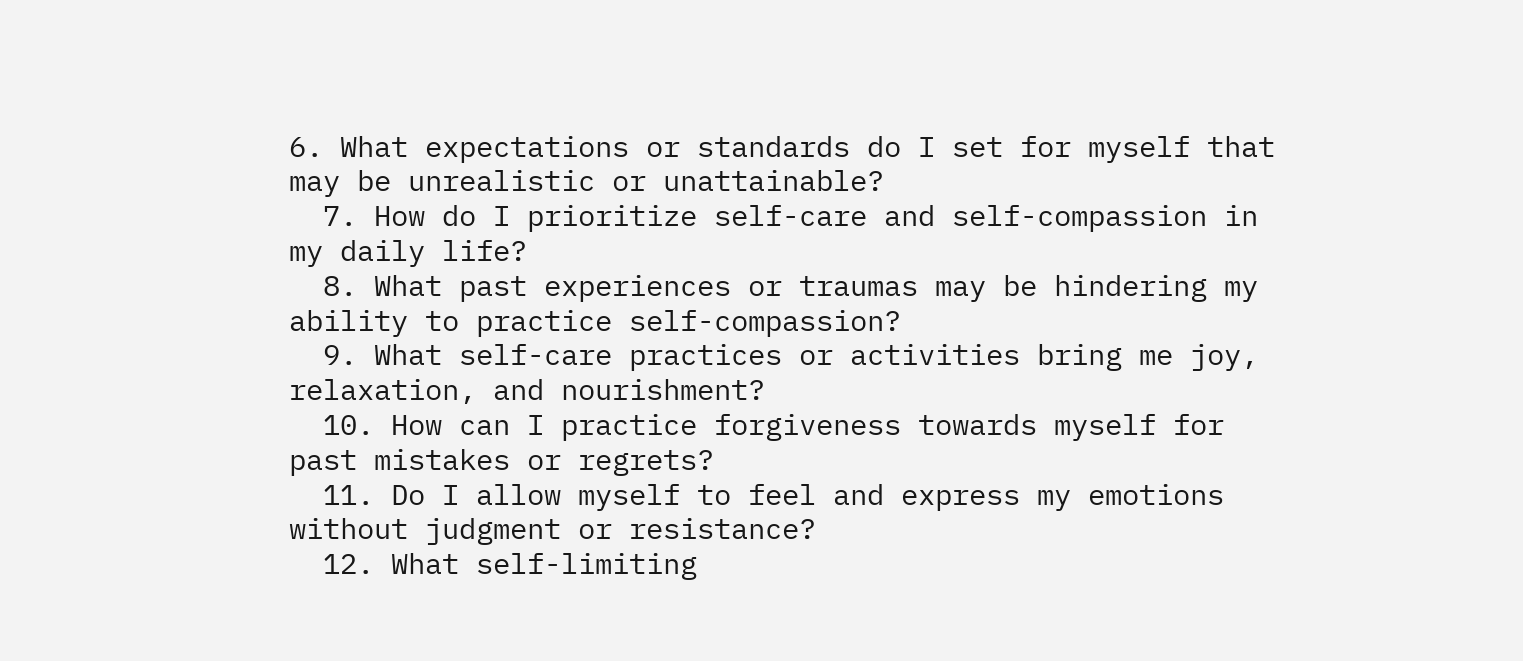6. What expectations or standards do I set for myself that may be unrealistic or unattainable?
  7. How do I prioritize self-care and self-compassion in my daily life?
  8. What past experiences or traumas may be hindering my ability to practice self-compassion?
  9. What self-care practices or activities bring me joy, relaxation, and nourishment?
  10. How can I practice forgiveness towards myself for past mistakes or regrets?
  11. Do I allow myself to feel and express my emotions without judgment or resistance?
  12. What self-limiting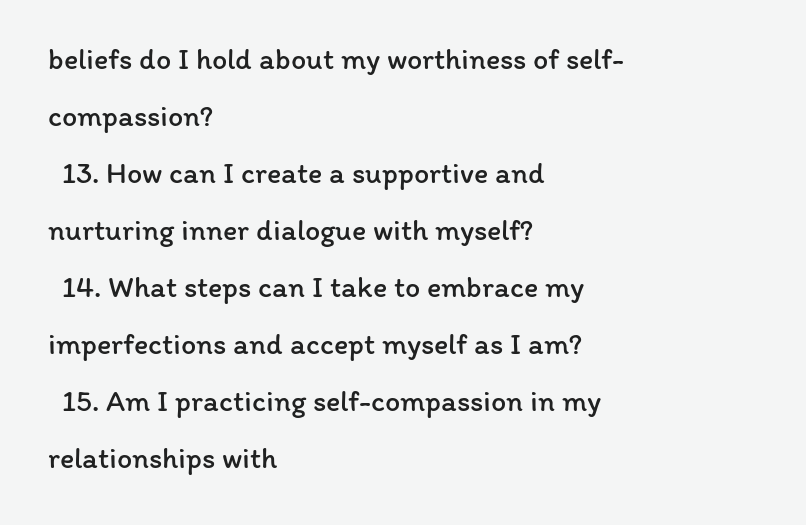beliefs do I hold about my worthiness of self-compassion?
  13. How can I create a supportive and nurturing inner dialogue with myself?
  14. What steps can I take to embrace my imperfections and accept myself as I am?
  15. Am I practicing self-compassion in my relationships with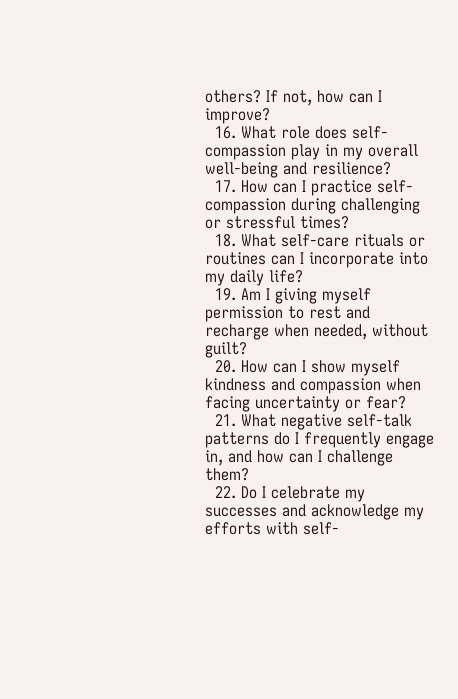others? If not, how can I improve?
  16. What role does self-compassion play in my overall well-being and resilience?
  17. How can I practice self-compassion during challenging or stressful times?
  18. What self-care rituals or routines can I incorporate into my daily life?
  19. Am I giving myself permission to rest and recharge when needed, without guilt?
  20. How can I show myself kindness and compassion when facing uncertainty or fear?
  21. What negative self-talk patterns do I frequently engage in, and how can I challenge them?
  22. Do I celebrate my successes and acknowledge my efforts with self-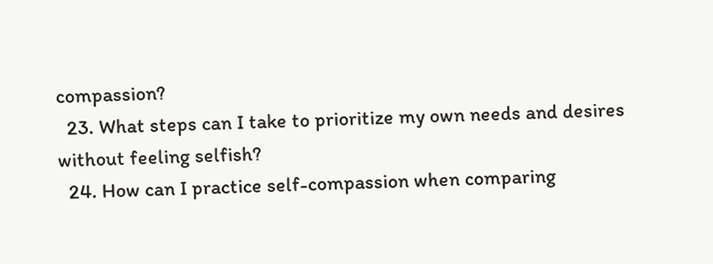compassion?
  23. What steps can I take to prioritize my own needs and desires without feeling selfish?
  24. How can I practice self-compassion when comparing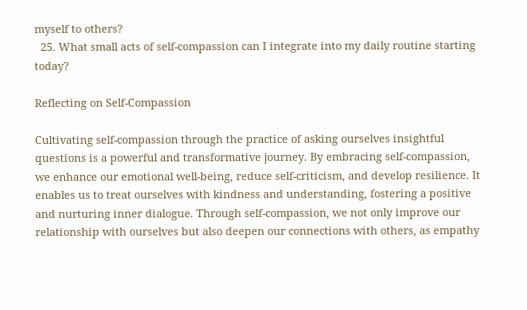myself to others?
  25. What small acts of self-compassion can I integrate into my daily routine starting today?

Reflecting on Self-Compassion

Cultivating self-compassion through the practice of asking ourselves insightful questions is a powerful and transformative journey. By embracing self-compassion, we enhance our emotional well-being, reduce self-criticism, and develop resilience. It enables us to treat ourselves with kindness and understanding, fostering a positive and nurturing inner dialogue. Through self-compassion, we not only improve our relationship with ourselves but also deepen our connections with others, as empathy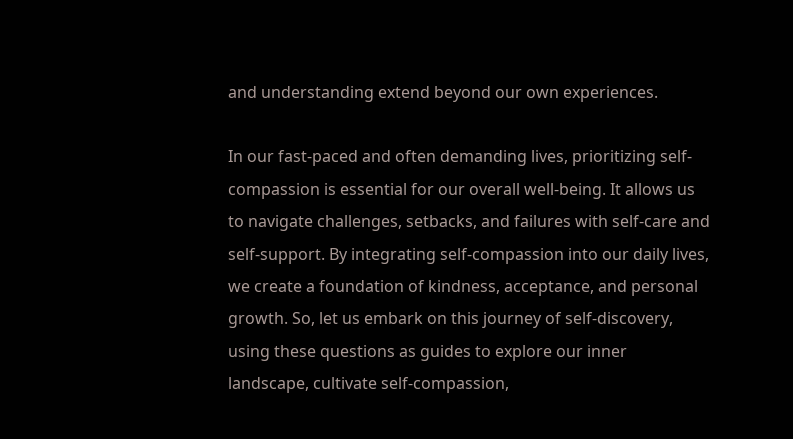and understanding extend beyond our own experiences.

In our fast-paced and often demanding lives, prioritizing self-compassion is essential for our overall well-being. It allows us to navigate challenges, setbacks, and failures with self-care and self-support. By integrating self-compassion into our daily lives, we create a foundation of kindness, acceptance, and personal growth. So, let us embark on this journey of self-discovery, using these questions as guides to explore our inner landscape, cultivate self-compassion,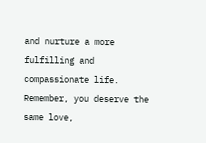and nurture a more fulfilling and compassionate life. Remember, you deserve the same love,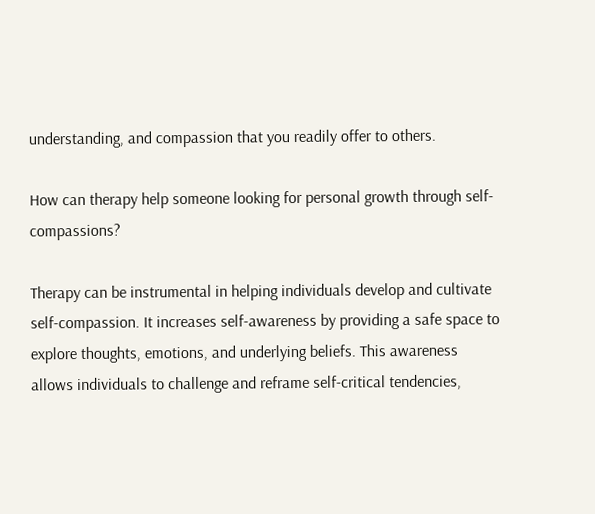understanding, and compassion that you readily offer to others.

How can therapy help someone looking for personal growth through self-compassions?

Therapy can be instrumental in helping individuals develop and cultivate self-compassion. It increases self-awareness by providing a safe space to explore thoughts, emotions, and underlying beliefs. This awareness allows individuals to challenge and reframe self-critical tendencies,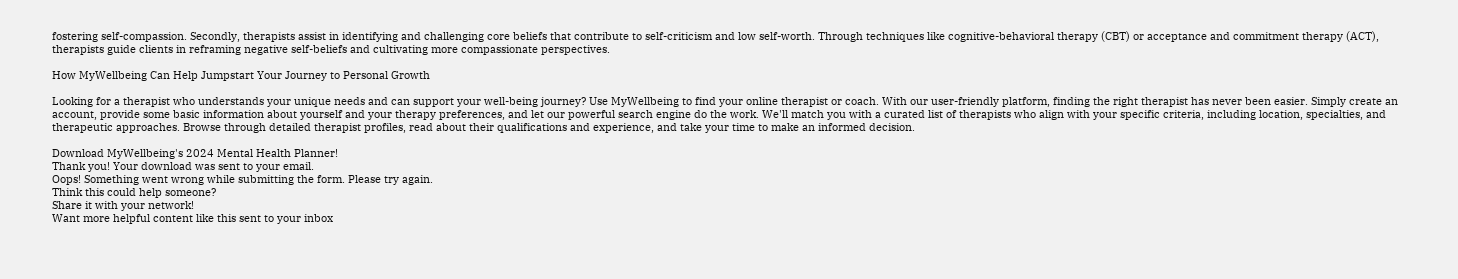fostering self-compassion. Secondly, therapists assist in identifying and challenging core beliefs that contribute to self-criticism and low self-worth. Through techniques like cognitive-behavioral therapy (CBT) or acceptance and commitment therapy (ACT), therapists guide clients in reframing negative self-beliefs and cultivating more compassionate perspectives.

How MyWellbeing Can Help Jumpstart Your Journey to Personal Growth

Looking for a therapist who understands your unique needs and can support your well-being journey? Use MyWellbeing to find your online therapist or coach. With our user-friendly platform, finding the right therapist has never been easier. Simply create an account, provide some basic information about yourself and your therapy preferences, and let our powerful search engine do the work. We'll match you with a curated list of therapists who align with your specific criteria, including location, specialties, and therapeutic approaches. Browse through detailed therapist profiles, read about their qualifications and experience, and take your time to make an informed decision.

Download MyWellbeing's 2024 Mental Health Planner!
Thank you! Your download was sent to your email.
Oops! Something went wrong while submitting the form. Please try again.
Think this could help someone?
Share it with your network!
Want more helpful content like this sent to your inbox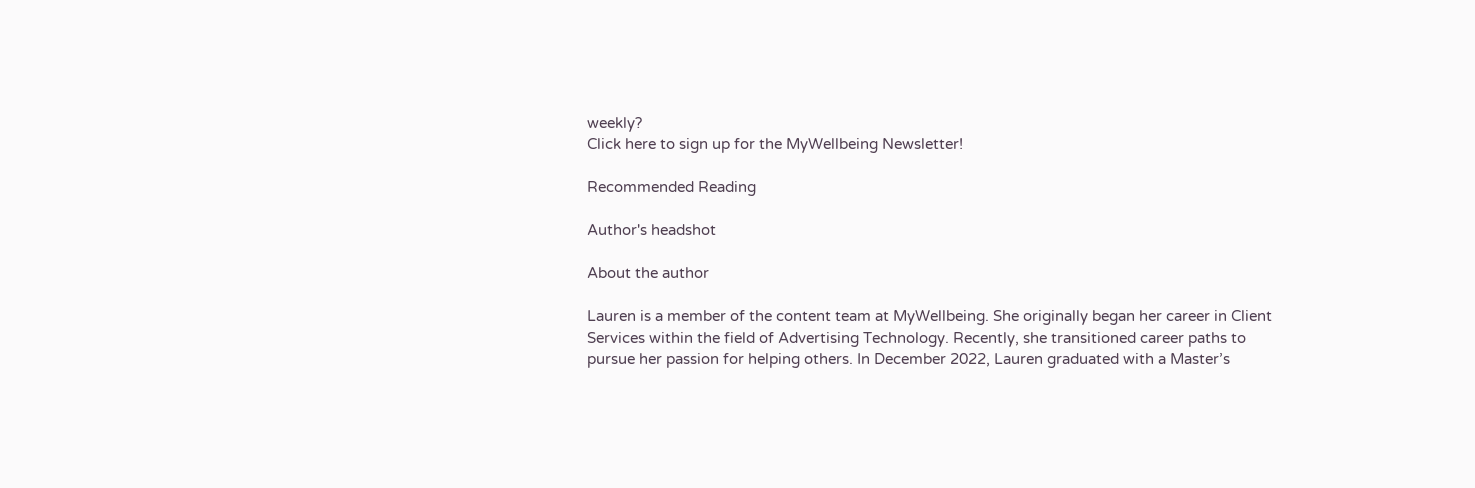weekly?
Click here to sign up for the MyWellbeing Newsletter!

Recommended Reading

Author's headshot

About the author

Lauren is a member of the content team at MyWellbeing. She originally began her career in Client Services within the field of Advertising Technology. Recently, she transitioned career paths to pursue her passion for helping others. In December 2022, Lauren graduated with a Master’s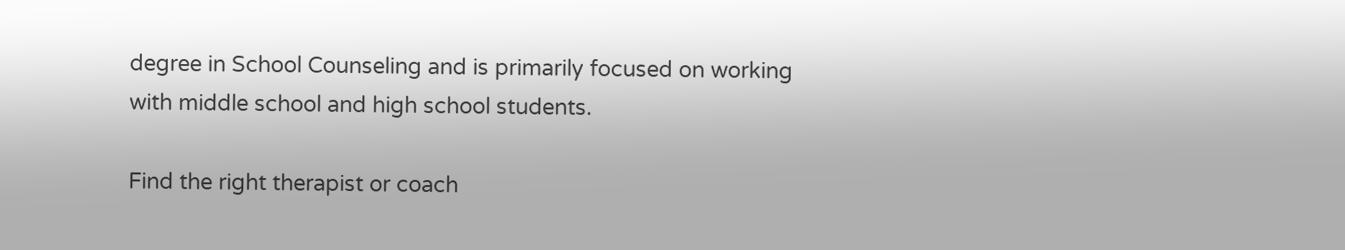degree in School Counseling and is primarily focused on working with middle school and high school students.

Find the right therapist or coach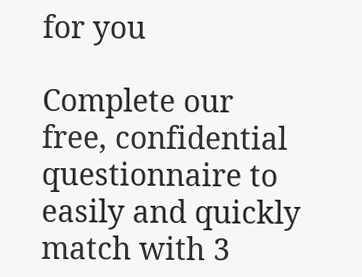for you

Complete our free, confidential questionnaire to easily and quickly match with 3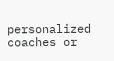personalized coaches or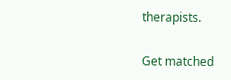therapists.

Get matched